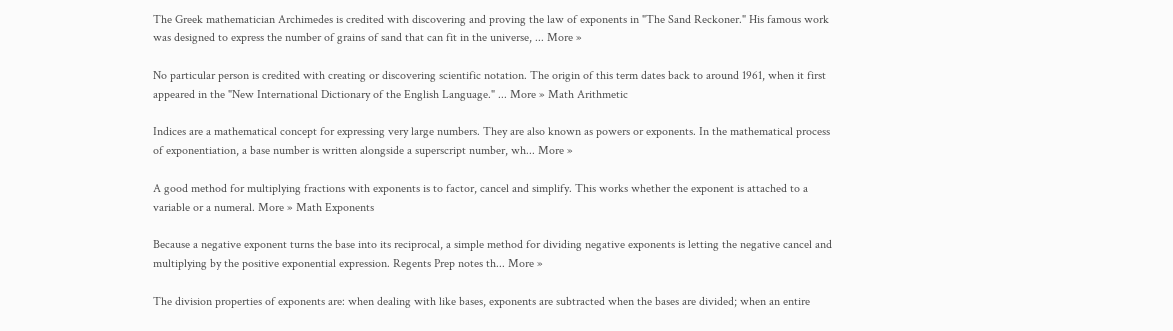The Greek mathematician Archimedes is credited with discovering and proving the law of exponents in "The Sand Reckoner." His famous work was designed to express the number of grains of sand that can fit in the universe, ... More »

No particular person is credited with creating or discovering scientific notation. The origin of this term dates back to around 1961, when it first appeared in the "New International Dictionary of the English Language." ... More » Math Arithmetic

Indices are a mathematical concept for expressing very large numbers. They are also known as powers or exponents. In the mathematical process of exponentiation, a base number is written alongside a superscript number, wh... More »

A good method for multiplying fractions with exponents is to factor, cancel and simplify. This works whether the exponent is attached to a variable or a numeral. More » Math Exponents

Because a negative exponent turns the base into its reciprocal, a simple method for dividing negative exponents is letting the negative cancel and multiplying by the positive exponential expression. Regents Prep notes th... More »

The division properties of exponents are: when dealing with like bases, exponents are subtracted when the bases are divided; when an entire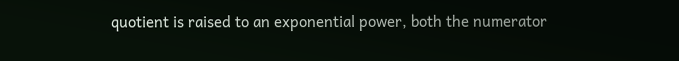quotient is raised to an exponential power, both the numerator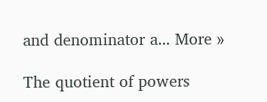and denominator a... More »

The quotient of powers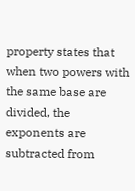property states that when two powers with the same base are divided, the exponents are subtracted from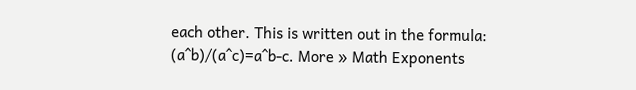each other. This is written out in the formula: (a^b)/(a^c)=a^b-c. More » Math Exponents